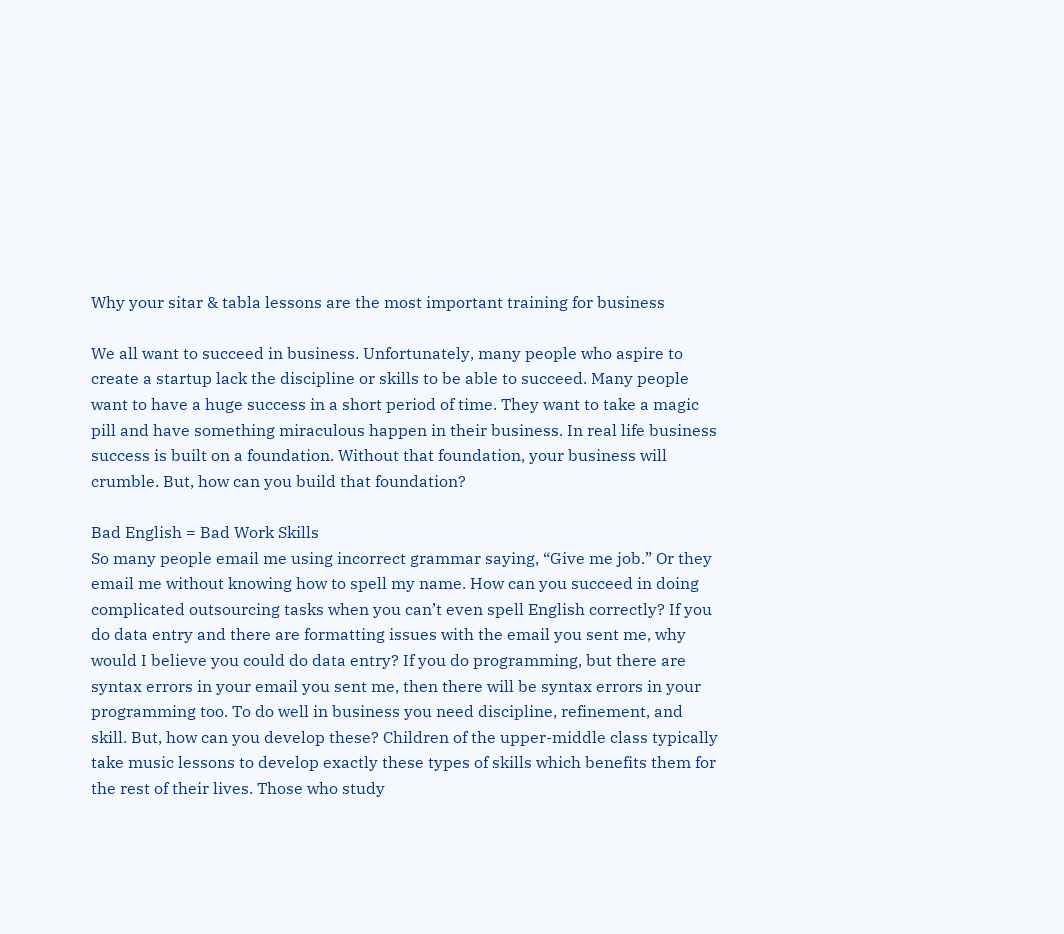Why your sitar & tabla lessons are the most important training for business

We all want to succeed in business. Unfortunately, many people who aspire to create a startup lack the discipline or skills to be able to succeed. Many people want to have a huge success in a short period of time. They want to take a magic pill and have something miraculous happen in their business. In real life business success is built on a foundation. Without that foundation, your business will crumble. But, how can you build that foundation?

Bad English = Bad Work Skills
So many people email me using incorrect grammar saying, “Give me job.” Or they email me without knowing how to spell my name. How can you succeed in doing complicated outsourcing tasks when you can’t even spell English correctly? If you do data entry and there are formatting issues with the email you sent me, why would I believe you could do data entry? If you do programming, but there are syntax errors in your email you sent me, then there will be syntax errors in your programming too. To do well in business you need discipline, refinement, and skill. But, how can you develop these? Children of the upper-middle class typically take music lessons to develop exactly these types of skills which benefits them for the rest of their lives. Those who study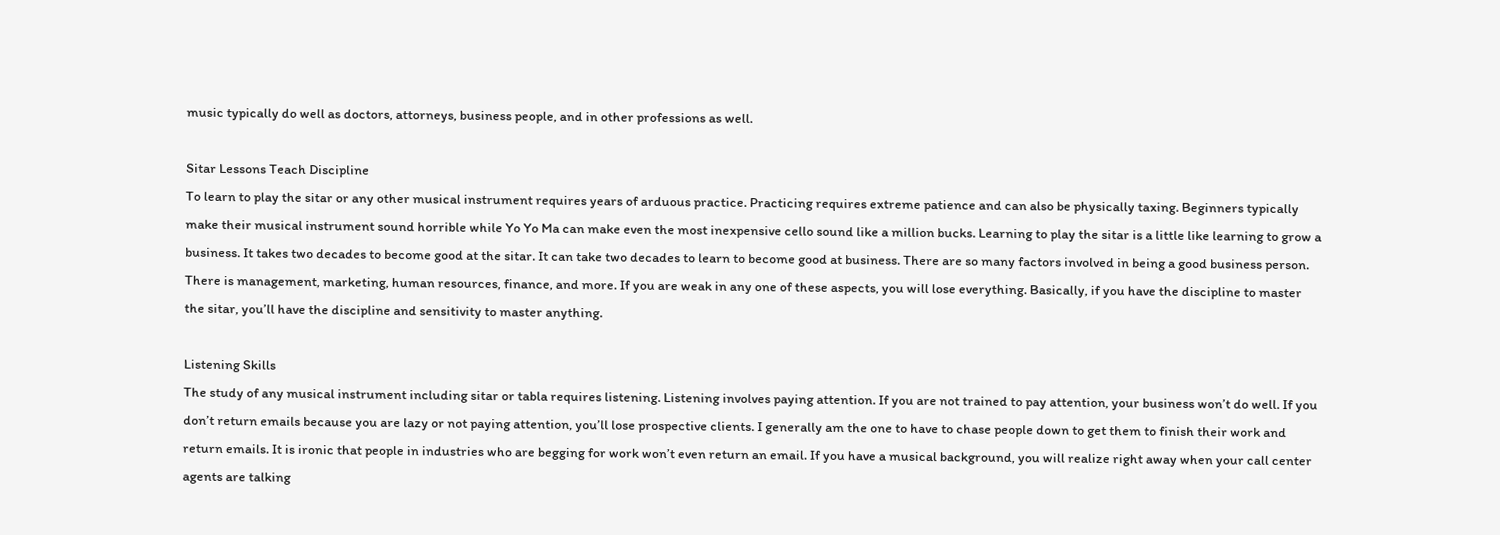music typically do well as doctors, attorneys, business people, and in other professions as well.

Sitar Lessons Teach Discipline
To learn to play the sitar or any other musical instrument requires years of arduous practice. Practicing requires extreme patience and can also be physically taxing. Beginners typically make their musical instrument sound horrible while Yo Yo Ma can make even the most inexpensive cello sound like a million bucks. Learning to play the sitar is a little like learning to grow a business. It takes two decades to become good at the sitar. It can take two decades to learn to become good at business. There are so many factors involved in being a good business person. There is management, marketing, human resources, finance, and more. If you are weak in any one of these aspects, you will lose everything. Basically, if you have the discipline to master the sitar, you’ll have the discipline and sensitivity to master anything.

Listening Skills
The study of any musical instrument including sitar or tabla requires listening. Listening involves paying attention. If you are not trained to pay attention, your business won’t do well. If you don’t return emails because you are lazy or not paying attention, you’ll lose prospective clients. I generally am the one to have to chase people down to get them to finish their work and return emails. It is ironic that people in industries who are begging for work won’t even return an email. If you have a musical background, you will realize right away when your call center agents are talking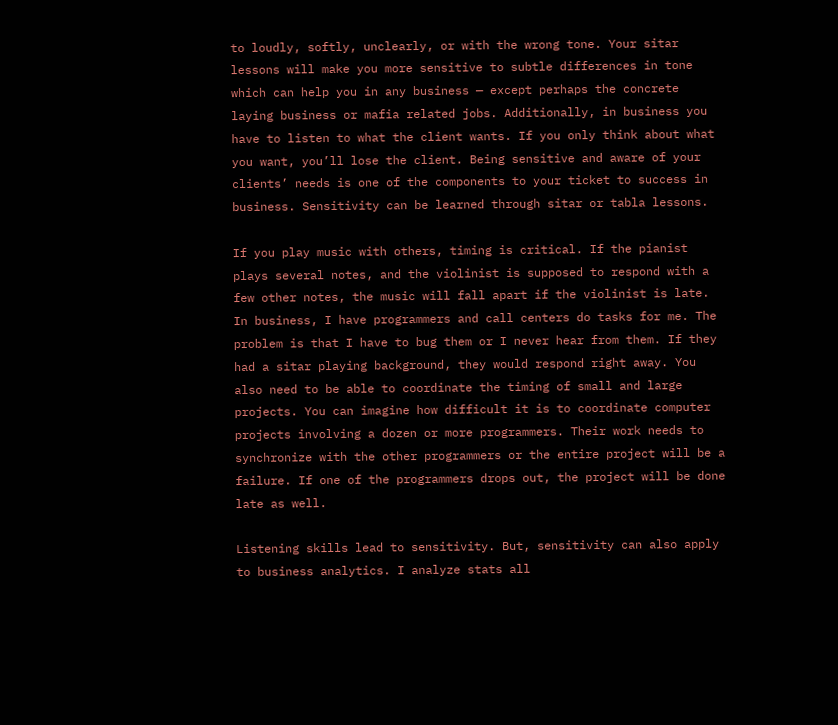to loudly, softly, unclearly, or with the wrong tone. Your sitar lessons will make you more sensitive to subtle differences in tone which can help you in any business — except perhaps the concrete laying business or mafia related jobs. Additionally, in business you have to listen to what the client wants. If you only think about what you want, you’ll lose the client. Being sensitive and aware of your clients’ needs is one of the components to your ticket to success in business. Sensitivity can be learned through sitar or tabla lessons.

If you play music with others, timing is critical. If the pianist plays several notes, and the violinist is supposed to respond with a few other notes, the music will fall apart if the violinist is late. In business, I have programmers and call centers do tasks for me. The problem is that I have to bug them or I never hear from them. If they had a sitar playing background, they would respond right away. You also need to be able to coordinate the timing of small and large projects. You can imagine how difficult it is to coordinate computer projects involving a dozen or more programmers. Their work needs to synchronize with the other programmers or the entire project will be a failure. If one of the programmers drops out, the project will be done late as well.

Listening skills lead to sensitivity. But, sensitivity can also apply to business analytics. I analyze stats all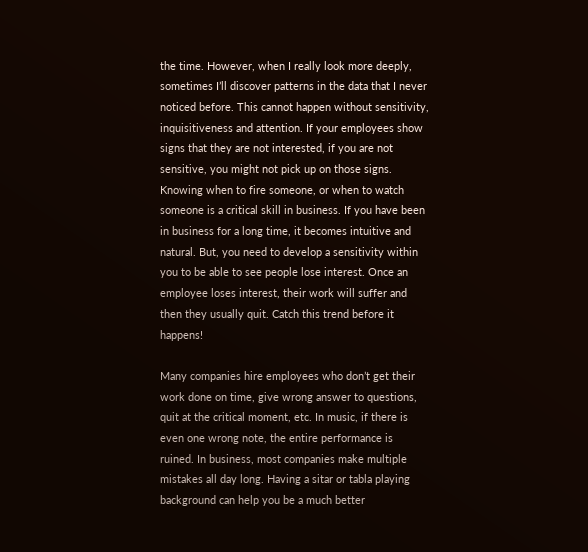the time. However, when I really look more deeply, sometimes I’ll discover patterns in the data that I never noticed before. This cannot happen without sensitivity, inquisitiveness and attention. If your employees show signs that they are not interested, if you are not sensitive, you might not pick up on those signs. Knowing when to fire someone, or when to watch someone is a critical skill in business. If you have been in business for a long time, it becomes intuitive and natural. But, you need to develop a sensitivity within you to be able to see people lose interest. Once an employee loses interest, their work will suffer and then they usually quit. Catch this trend before it happens!

Many companies hire employees who don’t get their work done on time, give wrong answer to questions, quit at the critical moment, etc. In music, if there is even one wrong note, the entire performance is ruined. In business, most companies make multiple mistakes all day long. Having a sitar or tabla playing background can help you be a much better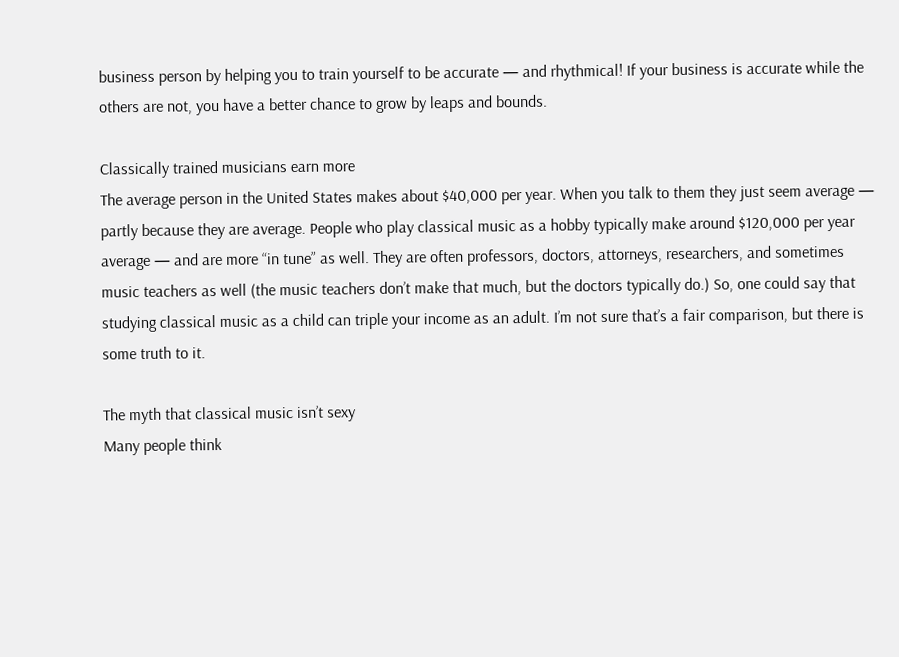business person by helping you to train yourself to be accurate — and rhythmical! If your business is accurate while the others are not, you have a better chance to grow by leaps and bounds.

Classically trained musicians earn more
The average person in the United States makes about $40,000 per year. When you talk to them they just seem average — partly because they are average. People who play classical music as a hobby typically make around $120,000 per year average — and are more “in tune” as well. They are often professors, doctors, attorneys, researchers, and sometimes music teachers as well (the music teachers don’t make that much, but the doctors typically do.) So, one could say that studying classical music as a child can triple your income as an adult. I’m not sure that’s a fair comparison, but there is some truth to it.

The myth that classical music isn’t sexy
Many people think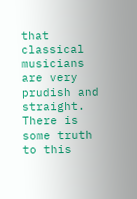that classical musicians are very prudish and straight. There is some truth to this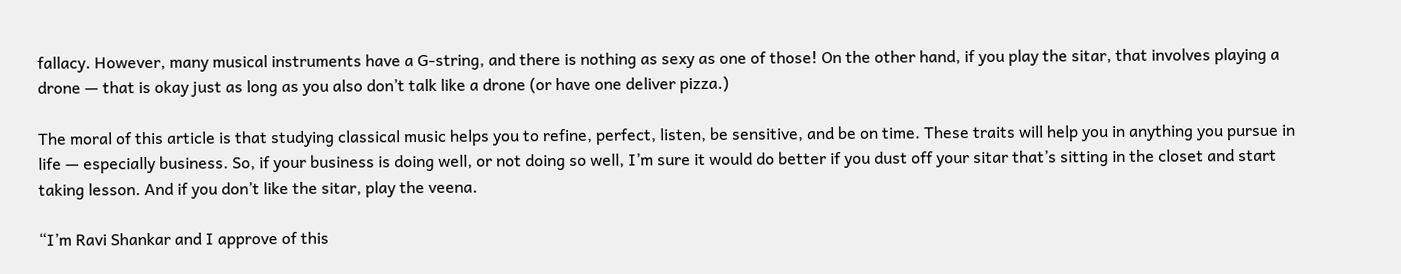fallacy. However, many musical instruments have a G-string, and there is nothing as sexy as one of those! On the other hand, if you play the sitar, that involves playing a drone — that is okay just as long as you also don’t talk like a drone (or have one deliver pizza.)

The moral of this article is that studying classical music helps you to refine, perfect, listen, be sensitive, and be on time. These traits will help you in anything you pursue in life — especially business. So, if your business is doing well, or not doing so well, I’m sure it would do better if you dust off your sitar that’s sitting in the closet and start taking lesson. And if you don’t like the sitar, play the veena.

“I’m Ravi Shankar and I approve of this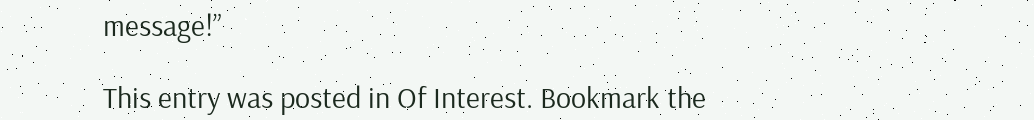message!”

This entry was posted in Of Interest. Bookmark the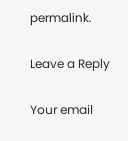permalink.

Leave a Reply

Your email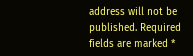address will not be published. Required fields are marked *